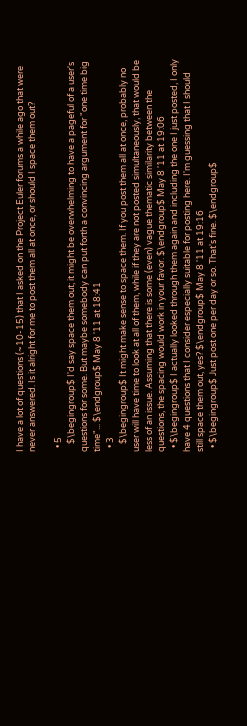I have a lot of questions (~10-15) that I asked on the Project Euler forums a while ago that were never answered. Is it alright for me to post them all at once, or should I space them out?

  • 5
    $\begingroup$ I'd say space them out; it might be overwhelming to have a pageful of a user's questions for some. But maybe somebody can put forth a convincing argument for "one time big time"... $\endgroup$ May 8 '11 at 18:41
  • 3
    $\begingroup$ It might make sense to space them. If you post them all at once, probably no user will have time to look at all of them, while if they are not posted simultaneously, that would be less of an issue. Assuming that there is some (even) vague thematic similarity between the questions, the spacing would work in your favor. $\endgroup$ May 8 '11 at 19:06
  • $\begingroup$ I actually looked through them again and including the one I just posted, I only have 4 questions that I consider especially suitable for posting here. I'm guessing that I should still space them out, yes? $\endgroup$ May 8 '11 at 19:16
  • $\begingroup$ Just post one per day or so. That's fine. $\endgroup$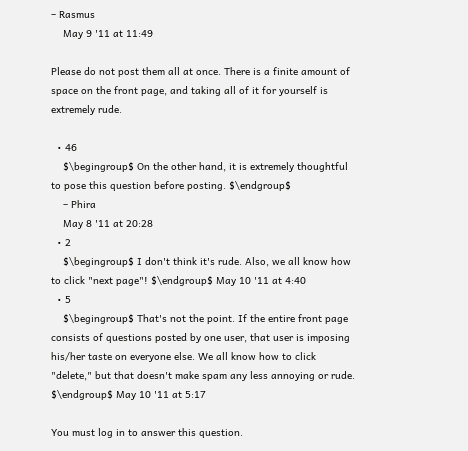– Rasmus
    May 9 '11 at 11:49

Please do not post them all at once. There is a finite amount of space on the front page, and taking all of it for yourself is extremely rude.

  • 46
    $\begingroup$ On the other hand, it is extremely thoughtful to pose this question before posting. $\endgroup$
    – Phira
    May 8 '11 at 20:28
  • 2
    $\begingroup$ I don't think it's rude. Also, we all know how to click "next page"! $\endgroup$ May 10 '11 at 4:40
  • 5
    $\begingroup$ That's not the point. If the entire front page consists of questions posted by one user, that user is imposing his/her taste on everyone else. We all know how to click "delete," but that doesn't make spam any less annoying or rude. $\endgroup$ May 10 '11 at 5:17

You must log in to answer this question.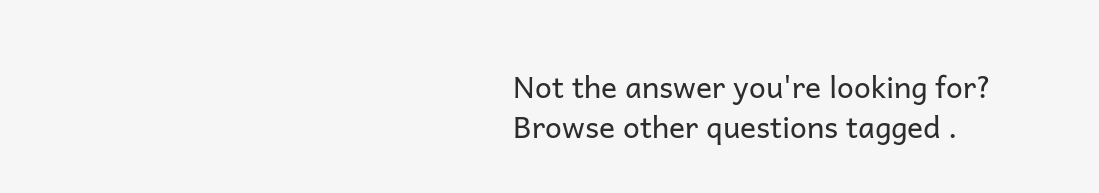Not the answer you're looking for? Browse other questions tagged .